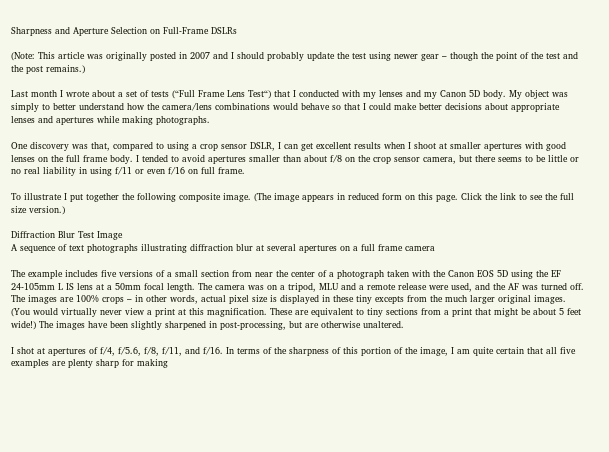Sharpness and Aperture Selection on Full-Frame DSLRs

(Note: This article was originally posted in 2007 and I should probably update the test using newer gear – though the point of the test and the post remains.)

Last month I wrote about a set of tests (“Full Frame Lens Test“) that I conducted with my lenses and my Canon 5D body. My object was simply to better understand how the camera/lens combinations would behave so that I could make better decisions about appropriate lenses and apertures while making photographs.

One discovery was that, compared to using a crop sensor DSLR, I can get excellent results when I shoot at smaller apertures with good lenses on the full frame body. I tended to avoid apertures smaller than about f/8 on the crop sensor camera, but there seems to be little or no real liability in using f/11 or even f/16 on full frame.

To illustrate I put together the following composite image. (The image appears in reduced form on this page. Click the link to see the full size version.)

Diffraction Blur Test Image
A sequence of text photographs illustrating diffraction blur at several apertures on a full frame camera

The example includes five versions of a small section from near the center of a photograph taken with the Canon EOS 5D using the EF 24-105mm L IS lens at a 50mm focal length. The camera was on a tripod, MLU and a remote release were used, and the AF was turned off. The images are 100% crops – in other words, actual pixel size is displayed in these tiny excepts from the much larger original images. (You would virtually never view a print at this magnification. These are equivalent to tiny sections from a print that might be about 5 feet wide!) The images have been slightly sharpened in post-processing, but are otherwise unaltered.

I shot at apertures of f/4, f/5.6, f/8, f/11, and f/16. In terms of the sharpness of this portion of the image, I am quite certain that all five examples are plenty sharp for making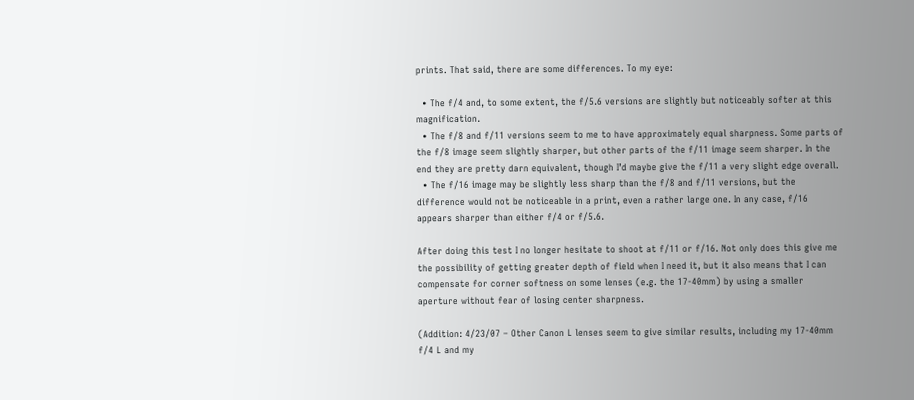prints. That said, there are some differences. To my eye:

  • The f/4 and, to some extent, the f/5.6 versions are slightly but noticeably softer at this magnification.
  • The f/8 and f/11 versions seem to me to have approximately equal sharpness. Some parts of the f/8 image seem slightly sharper, but other parts of the f/11 image seem sharper. In the end they are pretty darn equivalent, though I’d maybe give the f/11 a very slight edge overall.
  • The f/16 image may be slightly less sharp than the f/8 and f/11 versions, but the difference would not be noticeable in a print, even a rather large one. In any case, f/16 appears sharper than either f/4 or f/5.6.

After doing this test I no longer hesitate to shoot at f/11 or f/16. Not only does this give me the possibility of getting greater depth of field when I need it, but it also means that I can compensate for corner softness on some lenses (e.g. the 17-40mm) by using a smaller aperture without fear of losing center sharpness.

(Addition: 4/23/07 – Other Canon L lenses seem to give similar results, including my 17-40mm f/4 L and my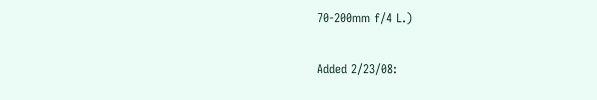70-200mm f/4 L.)

Added 2/23/08: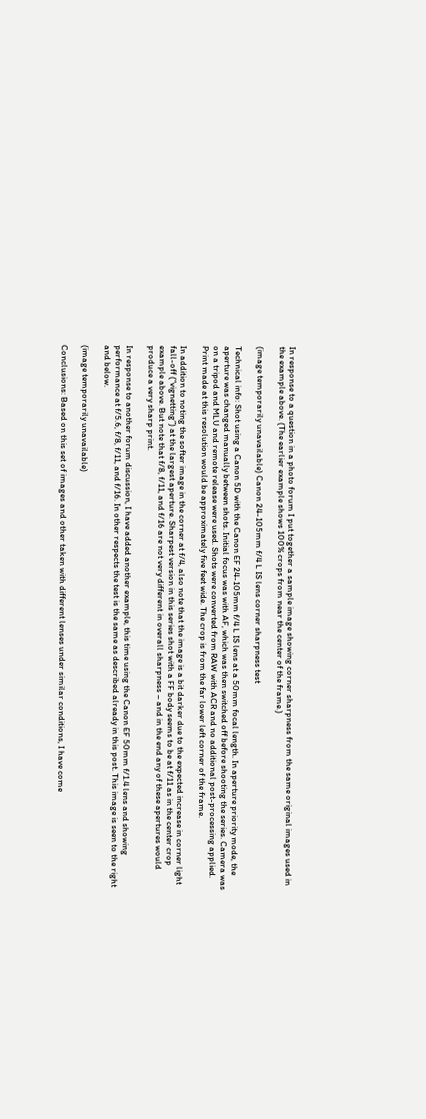In response to a question in a photo forum I put together a sample image showing corner sharpness from the same original images used in the example above. (The earlier example shows 100% crops from near the center of the frame.)

(image temporarily unavailable) Canon 24-105mm f/4 L IS lens corner sharpness test

Technical info: Shot using a Canon 5D with the Canon EF 24-105mm f/4 L IS lens at a 50mm focal length. In aperture priority mode, the aperture was changed manually between shots. Initial focus was with AF, which was then switched off before shooting the series. Camera was on a tripod and MLU and remote release were used. Shots were converted from RAW with ACR and no additional post-processing applied. Print made at this resolution would be approximately five feet wide. The crop is from the far lower left corner of the frame.

In addition to noting the softer image in the corner at f/4, also note that the image is a bit darker due to the expected increase in corner light fall-off (“vignetting”) at the largest aperture. Sharpest version in this series shot with a FF body seems to be at f/11 as in the center crop example above. But note that f/8, f/11, and f/16 are not very different in overall sharpness – and in the end any of these apertures would produce a very sharp print.

In response to another forum discussion, I have added another example, this time using the Canon EF 50mm f/1.4 lens and showing performance at f/5.6, f/8, f/11, and f/16. In other respects the test is the same as described already in this post. This image is seen to the right and below.

(image temporarily unavailable)

Conclusions: Based on this set of images and other taken with different lenses under similar conditions, I have come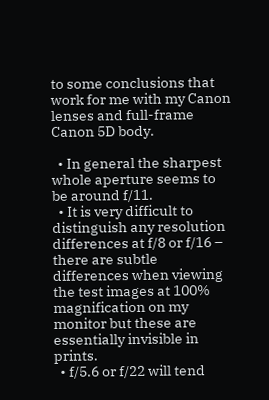to some conclusions that work for me with my Canon lenses and full-frame Canon 5D body.

  • In general the sharpest whole aperture seems to be around f/11.
  • It is very difficult to distinguish any resolution differences at f/8 or f/16 – there are subtle differences when viewing the test images at 100% magnification on my monitor but these are essentially invisible in prints.
  • f/5.6 or f/22 will tend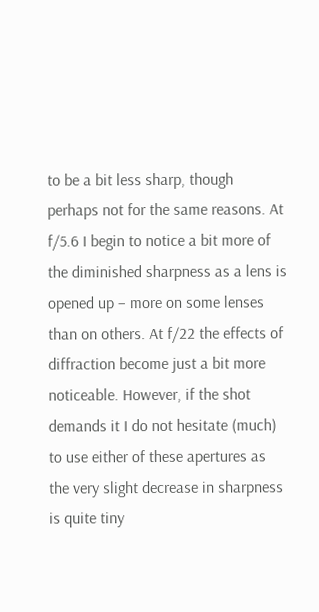to be a bit less sharp, though perhaps not for the same reasons. At f/5.6 I begin to notice a bit more of the diminished sharpness as a lens is opened up – more on some lenses than on others. At f/22 the effects of diffraction become just a bit more noticeable. However, if the shot demands it I do not hesitate (much) to use either of these apertures as the very slight decrease in sharpness is quite tiny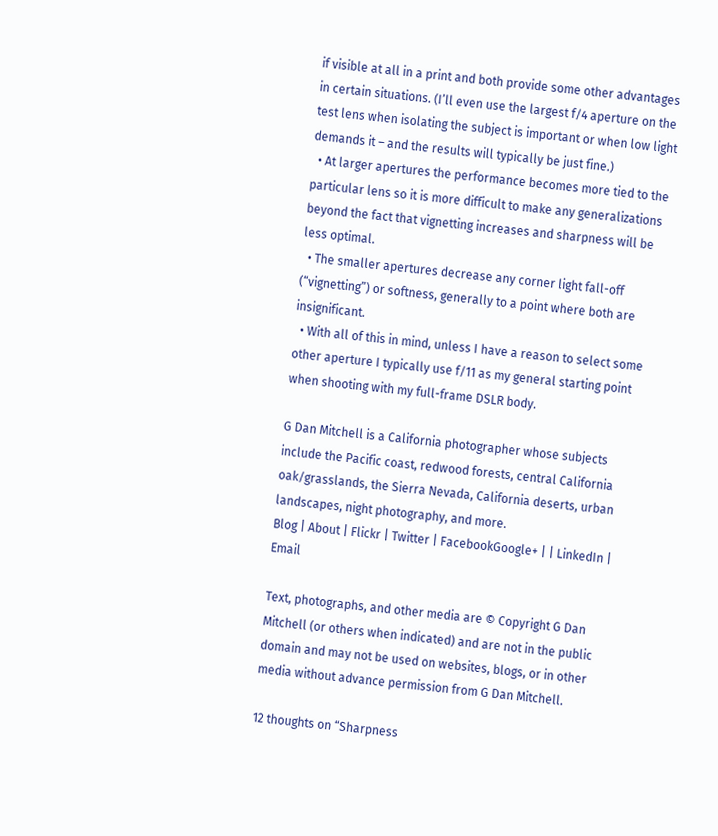if visible at all in a print and both provide some other advantages in certain situations. (I’ll even use the largest f/4 aperture on the test lens when isolating the subject is important or when low light demands it – and the results will typically be just fine.)
  • At larger apertures the performance becomes more tied to the particular lens so it is more difficult to make any generalizations beyond the fact that vignetting increases and sharpness will be less optimal.
  • The smaller apertures decrease any corner light fall-off (“vignetting”) or softness, generally to a point where both are insignificant.
  • With all of this in mind, unless I have a reason to select some other aperture I typically use f/11 as my general starting point when shooting with my full-frame DSLR body.

G Dan Mitchell is a California photographer whose subjects include the Pacific coast, redwood forests, central California oak/grasslands, the Sierra Nevada, California deserts, urban landscapes, night photography, and more.
Blog | About | Flickr | Twitter | FacebookGoogle+ | | LinkedIn | Email

Text, photographs, and other media are © Copyright G Dan Mitchell (or others when indicated) and are not in the public domain and may not be used on websites, blogs, or in other media without advance permission from G Dan Mitchell.

12 thoughts on “Sharpness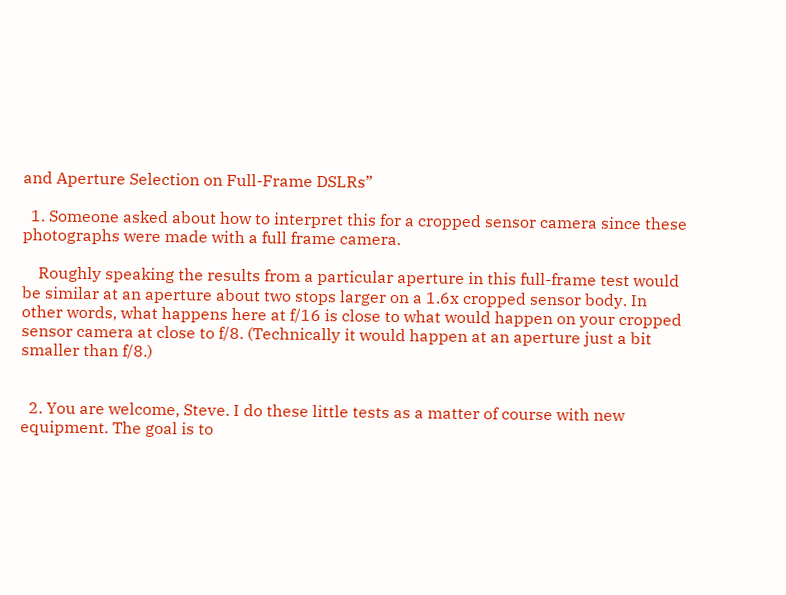and Aperture Selection on Full-Frame DSLRs”

  1. Someone asked about how to interpret this for a cropped sensor camera since these photographs were made with a full frame camera.

    Roughly speaking the results from a particular aperture in this full-frame test would be similar at an aperture about two stops larger on a 1.6x cropped sensor body. In other words, what happens here at f/16 is close to what would happen on your cropped sensor camera at close to f/8. (Technically it would happen at an aperture just a bit smaller than f/8.)


  2. You are welcome, Steve. I do these little tests as a matter of course with new equipment. The goal is to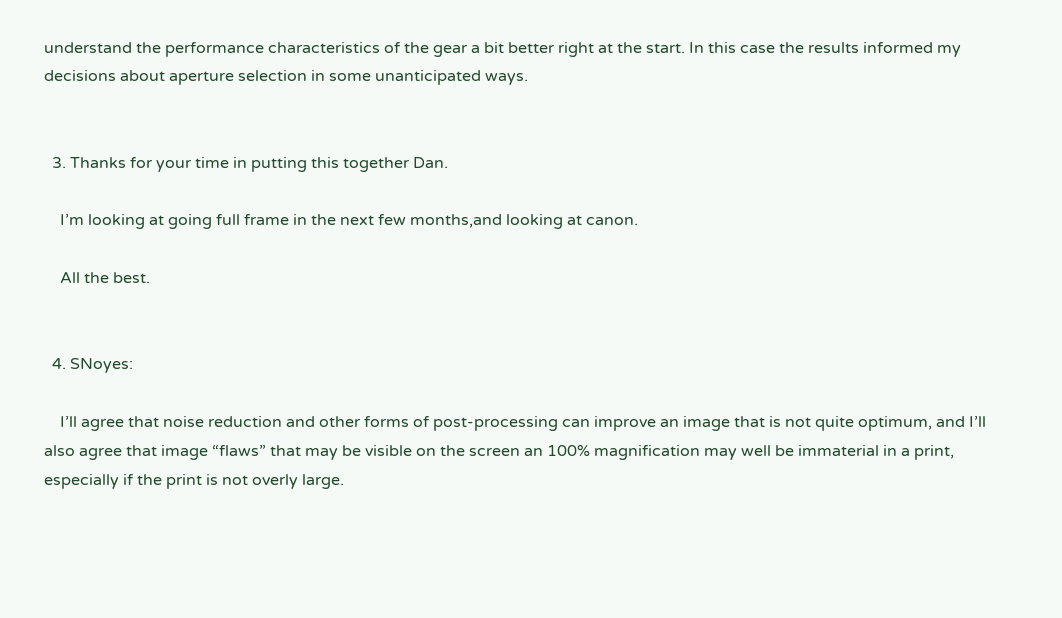understand the performance characteristics of the gear a bit better right at the start. In this case the results informed my decisions about aperture selection in some unanticipated ways.


  3. Thanks for your time in putting this together Dan.

    I’m looking at going full frame in the next few months,and looking at canon.

    All the best.


  4. SNoyes:

    I’ll agree that noise reduction and other forms of post-processing can improve an image that is not quite optimum, and I’ll also agree that image “flaws” that may be visible on the screen an 100% magnification may well be immaterial in a print, especially if the print is not overly large.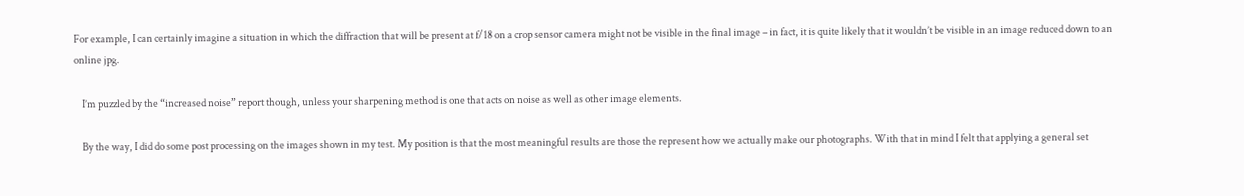For example, I can certainly imagine a situation in which the diffraction that will be present at f/18 on a crop sensor camera might not be visible in the final image – in fact, it is quite likely that it wouldn’t be visible in an image reduced down to an online jpg.

    I’m puzzled by the “increased noise” report though, unless your sharpening method is one that acts on noise as well as other image elements.

    By the way, I did do some post processing on the images shown in my test. My position is that the most meaningful results are those the represent how we actually make our photographs. With that in mind I felt that applying a general set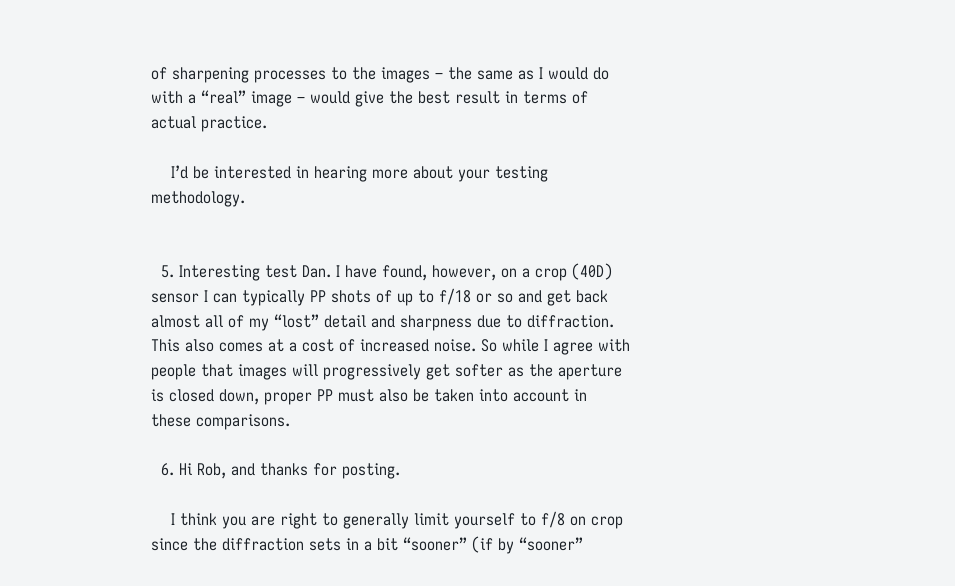of sharpening processes to the images – the same as I would do with a “real” image – would give the best result in terms of actual practice.

    I’d be interested in hearing more about your testing methodology.


  5. Interesting test Dan. I have found, however, on a crop (40D) sensor I can typically PP shots of up to f/18 or so and get back almost all of my “lost” detail and sharpness due to diffraction. This also comes at a cost of increased noise. So while I agree with people that images will progressively get softer as the aperture is closed down, proper PP must also be taken into account in these comparisons.

  6. Hi Rob, and thanks for posting.

    I think you are right to generally limit yourself to f/8 on crop since the diffraction sets in a bit “sooner” (if by “sooner”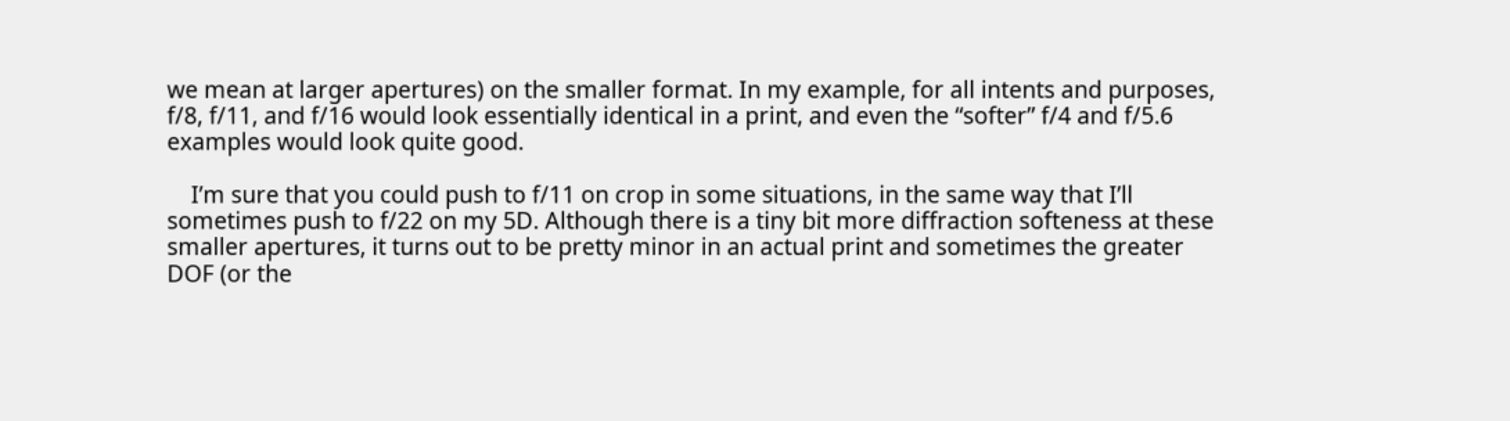we mean at larger apertures) on the smaller format. In my example, for all intents and purposes, f/8, f/11, and f/16 would look essentially identical in a print, and even the “softer” f/4 and f/5.6 examples would look quite good.

    I’m sure that you could push to f/11 on crop in some situations, in the same way that I’ll sometimes push to f/22 on my 5D. Although there is a tiny bit more diffraction softeness at these smaller apertures, it turns out to be pretty minor in an actual print and sometimes the greater DOF (or the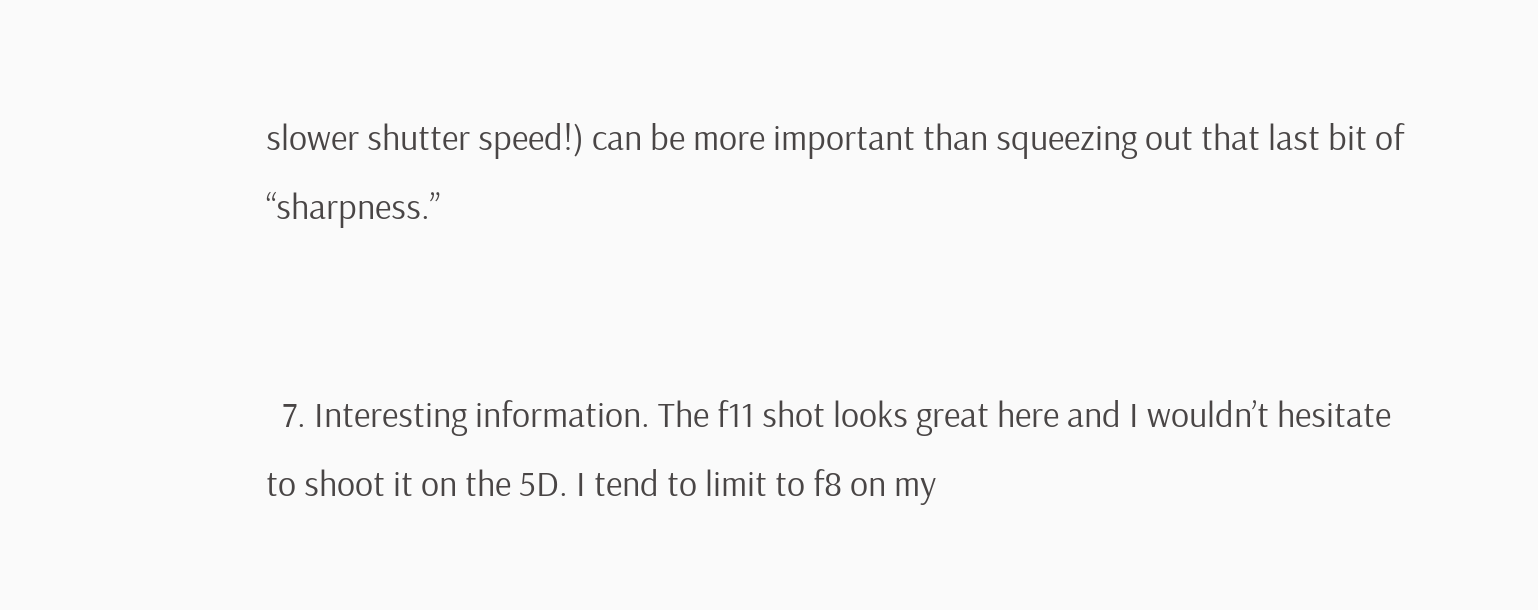slower shutter speed!) can be more important than squeezing out that last bit of “sharpness.”


  7. Interesting information. The f11 shot looks great here and I wouldn’t hesitate to shoot it on the 5D. I tend to limit to f8 on my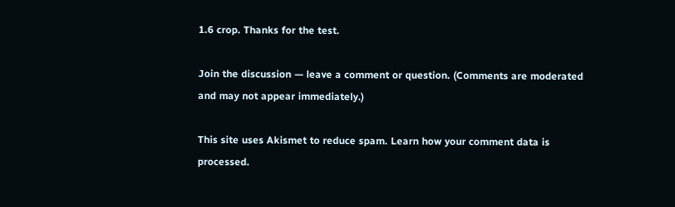1.6 crop. Thanks for the test.

Join the discussion — leave a comment or question. (Comments are moderated and may not appear immediately.)

This site uses Akismet to reduce spam. Learn how your comment data is processed.